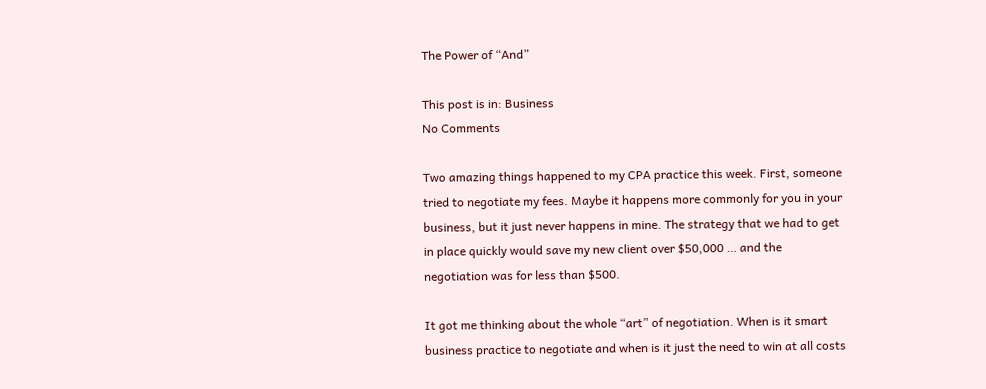The Power of “And”

This post is in: Business
No Comments

Two amazing things happened to my CPA practice this week. First, someone tried to negotiate my fees. Maybe it happens more commonly for you in your business, but it just never happens in mine. The strategy that we had to get in place quickly would save my new client over $50,000 … and the negotiation was for less than $500.

It got me thinking about the whole “art” of negotiation. When is it smart business practice to negotiate and when is it just the need to win at all costs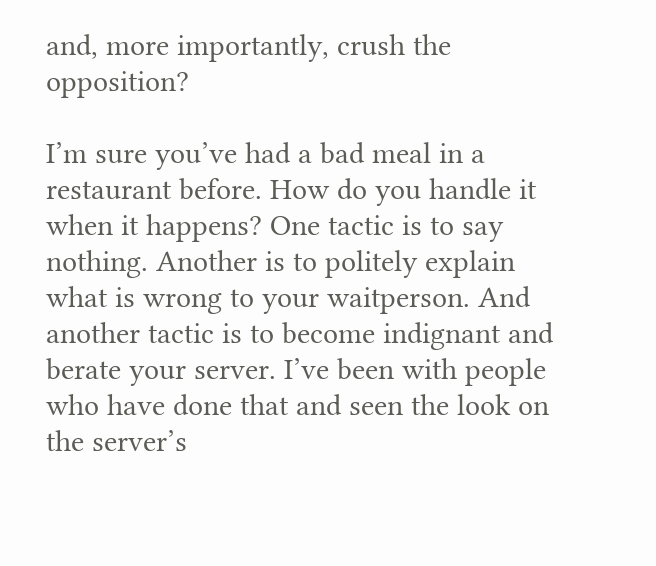and, more importantly, crush the opposition?

I’m sure you’ve had a bad meal in a restaurant before. How do you handle it when it happens? One tactic is to say nothing. Another is to politely explain what is wrong to your waitperson. And another tactic is to become indignant and berate your server. I’ve been with people who have done that and seen the look on the server’s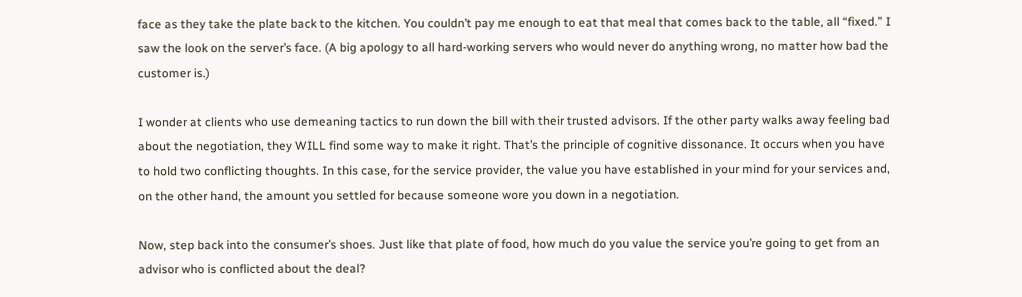face as they take the plate back to the kitchen. You couldn’t pay me enough to eat that meal that comes back to the table, all “fixed.” I saw the look on the server’s face. (A big apology to all hard-working servers who would never do anything wrong, no matter how bad the customer is.)

I wonder at clients who use demeaning tactics to run down the bill with their trusted advisors. If the other party walks away feeling bad about the negotiation, they WILL find some way to make it right. That’s the principle of cognitive dissonance. It occurs when you have to hold two conflicting thoughts. In this case, for the service provider, the value you have established in your mind for your services and, on the other hand, the amount you settled for because someone wore you down in a negotiation.

Now, step back into the consumer’s shoes. Just like that plate of food, how much do you value the service you’re going to get from an advisor who is conflicted about the deal?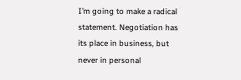I’m going to make a radical statement. Negotiation has its place in business, but never in personal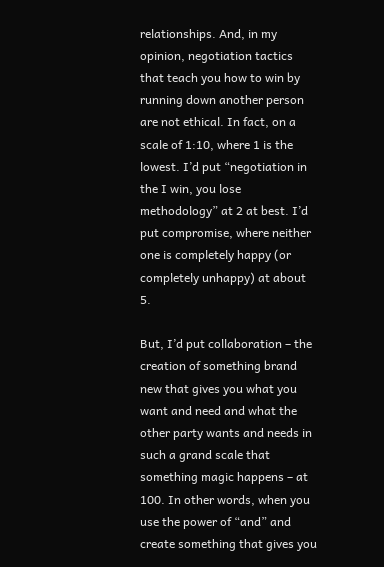relationships. And, in my opinion, negotiation tactics that teach you how to win by running down another person are not ethical. In fact, on a scale of 1:10, where 1 is the lowest. I’d put “negotiation in the I win, you lose methodology” at 2 at best. I’d put compromise, where neither one is completely happy (or completely unhappy) at about 5.

But, I’d put collaboration – the creation of something brand new that gives you what you want and need and what the other party wants and needs in such a grand scale that something magic happens – at 100. In other words, when you use the power of “and” and create something that gives you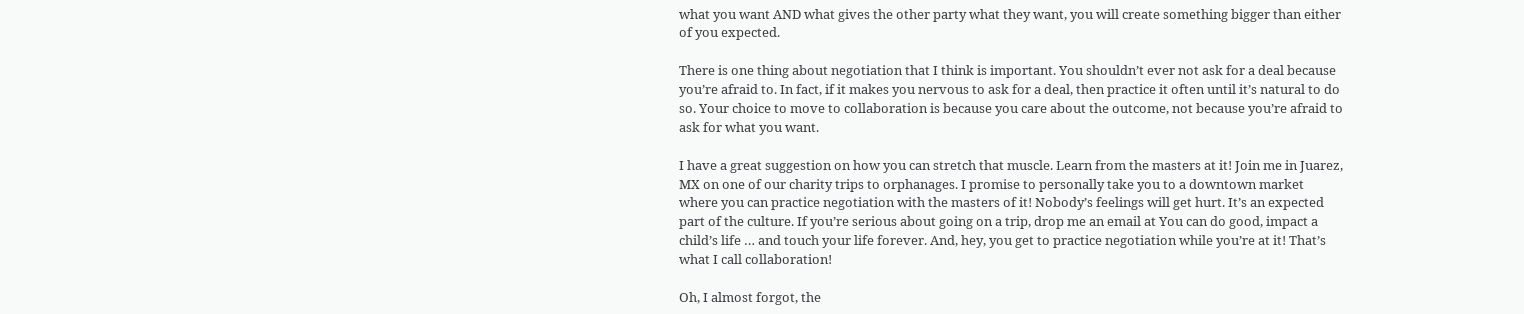what you want AND what gives the other party what they want, you will create something bigger than either of you expected.

There is one thing about negotiation that I think is important. You shouldn’t ever not ask for a deal because you’re afraid to. In fact, if it makes you nervous to ask for a deal, then practice it often until it’s natural to do so. Your choice to move to collaboration is because you care about the outcome, not because you’re afraid to ask for what you want.

I have a great suggestion on how you can stretch that muscle. Learn from the masters at it! Join me in Juarez, MX on one of our charity trips to orphanages. I promise to personally take you to a downtown market where you can practice negotiation with the masters of it! Nobody’s feelings will get hurt. It’s an expected part of the culture. If you’re serious about going on a trip, drop me an email at You can do good, impact a child’s life … and touch your life forever. And, hey, you get to practice negotiation while you’re at it! That’s what I call collaboration!

Oh, I almost forgot, the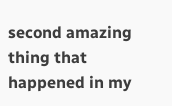second amazing thing that happened in my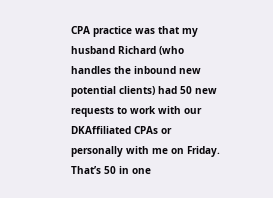CPA practice was that my husband Richard (who handles the inbound new potential clients) had 50 new requests to work with our DKAffiliated CPAs or personally with me on Friday. That’s 50 in one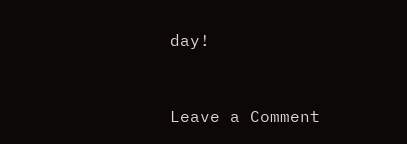day!


Leave a Comment